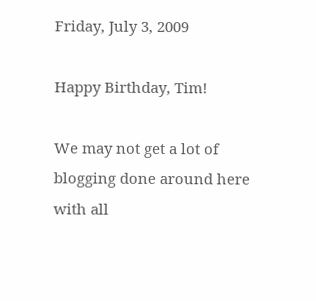Friday, July 3, 2009

Happy Birthday, Tim!

We may not get a lot of blogging done around here with all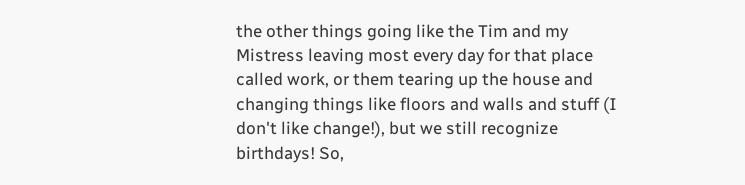the other things going like the Tim and my Mistress leaving most every day for that place called work, or them tearing up the house and changing things like floors and walls and stuff (I don't like change!), but we still recognize birthdays! So,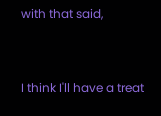with that said,


I think I'll have a treat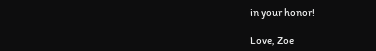in your honor!

Love, Zoe